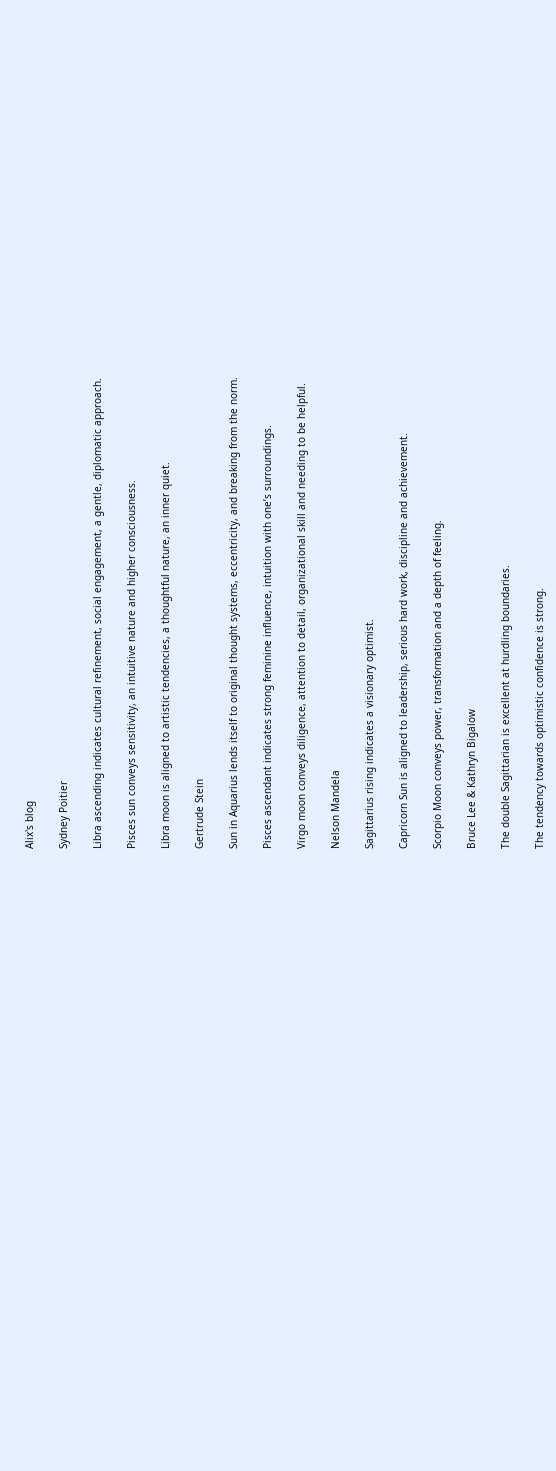Alix's blog

Sydney Poitier

Libra ascending indicates cultural refinement, social engagement, a gentle, diplomatic approach.

Pisces sun conveys sensitivity, an intuitive nature and higher consciousness.

Libra moon is aligned to artistic tendencies, a thoughtful nature, an inner quiet.

Gertrude Stein

Sun in Aquarius lends itself to original thought systems, eccentricity, and breaking from the norm.

Pisces ascendant indicates strong feminine influence, intuition with one’s surroundings.

Virgo moon conveys diligence, attention to detail, organizational skill and needing to be helpful.

Nelson Mandela

Sagittarius rising indicates a visionary optimist.

Capricorn Sun is aligned to leadership, serious hard work, discipline and achievement.

Scorpio Moon conveys power, transformation and a depth of feeling.

Bruce Lee & Kathryn Bigalow

The double Sagittarian is excellent at hurdling boundaries.

The tendency towards optimistic confidence is strong.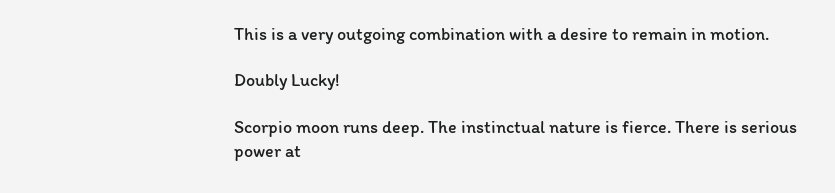This is a very outgoing combination with a desire to remain in motion.

Doubly Lucky!

Scorpio moon runs deep. The instinctual nature is fierce. There is serious
power at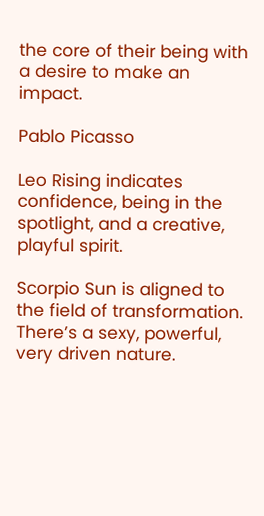the core of their being with a desire to make an impact.

Pablo Picasso

Leo Rising indicates confidence, being in the spotlight, and a creative, playful spirit.

Scorpio Sun is aligned to the field of transformation. There’s a sexy, powerful, very driven nature.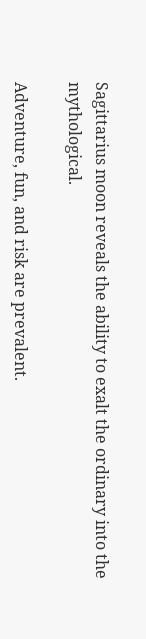Sagittarius moon reveals the ability to exalt the ordinary into the mythological.

Adventure, fun, and risk are prevalent.